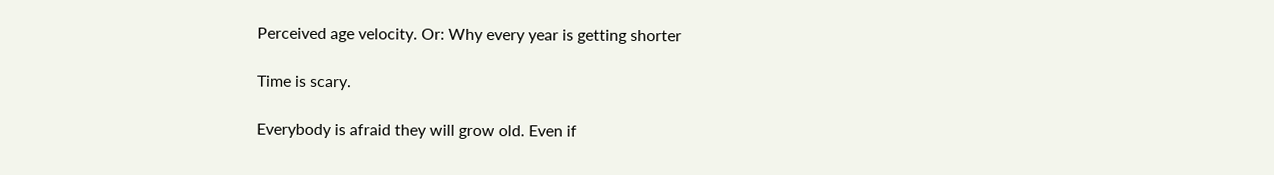Perceived age velocity. Or: Why every year is getting shorter

Time is scary.

Everybody is afraid they will grow old. Even if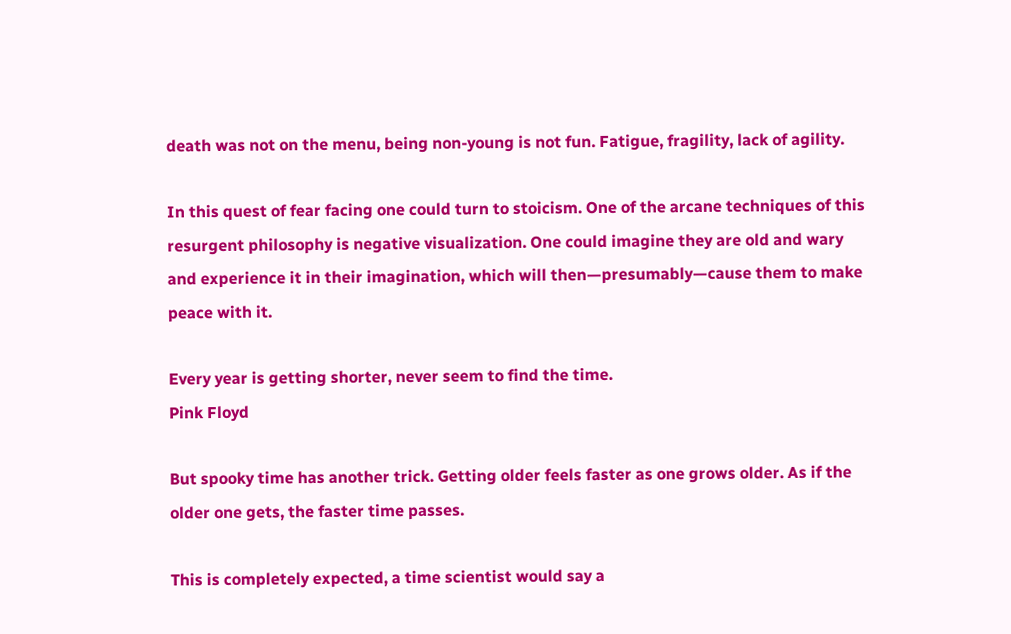death was not on the menu, being non-young is not fun. Fatigue, fragility, lack of agility.

In this quest of fear facing one could turn to stoicism. One of the arcane techniques of this resurgent philosophy is negative visualization. One could imagine they are old and wary and experience it in their imagination, which will then—presumably—cause them to make peace with it.

Every year is getting shorter, never seem to find the time.
Pink Floyd

But spooky time has another trick. Getting older feels faster as one grows older. As if the older one gets, the faster time passes.

This is completely expected, a time scientist would say a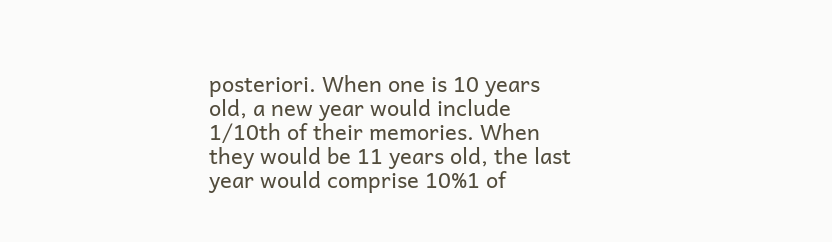posteriori. When one is 10 years old, a new year would include 1/10th of their memories. When they would be 11 years old, the last year would comprise 10%1 of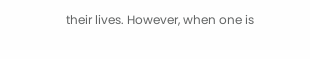their lives. However, when one is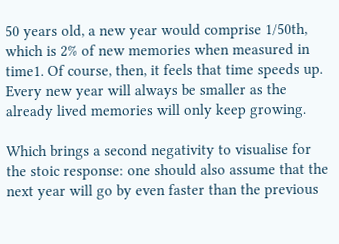50 years old, a new year would comprise 1/50th, which is 2% of new memories when measured in time1. Of course, then, it feels that time speeds up. Every new year will always be smaller as the already lived memories will only keep growing.

Which brings a second negativity to visualise for the stoic response: one should also assume that the next year will go by even faster than the previous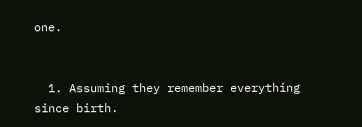one.


  1. Assuming they remember everything since birth.